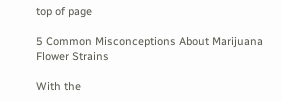top of page

5 Common Misconceptions About Marijuana Flower Strains

With the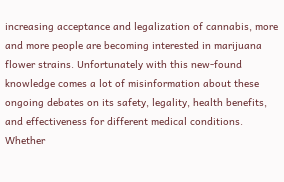increasing acceptance and legalization of cannabis, more and more people are becoming interested in marijuana flower strains. Unfortunately with this new-found knowledge comes a lot of misinformation about these ongoing debates on its safety, legality, health benefits, and effectiveness for different medical conditions. Whether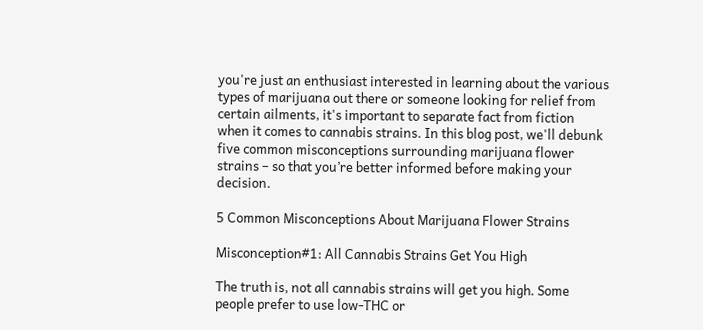you're just an enthusiast interested in learning about the various types of marijuana out there or someone looking for relief from certain ailments, it's important to separate fact from fiction when it comes to cannabis strains. In this blog post, we'll debunk five common misconceptions surrounding marijuana flower strains – so that you’re better informed before making your decision.

5 Common Misconceptions About Marijuana Flower Strains

Misconception#1: All Cannabis Strains Get You High

The truth is, not all cannabis strains will get you high. Some people prefer to use low-THC or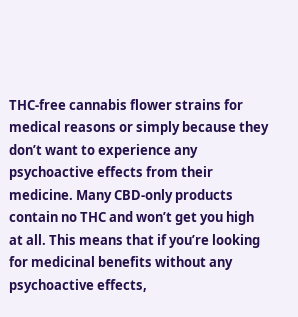THC-free cannabis flower strains for medical reasons or simply because they don’t want to experience any psychoactive effects from their medicine. Many CBD-only products contain no THC and won’t get you high at all. This means that if you’re looking for medicinal benefits without any psychoactive effects,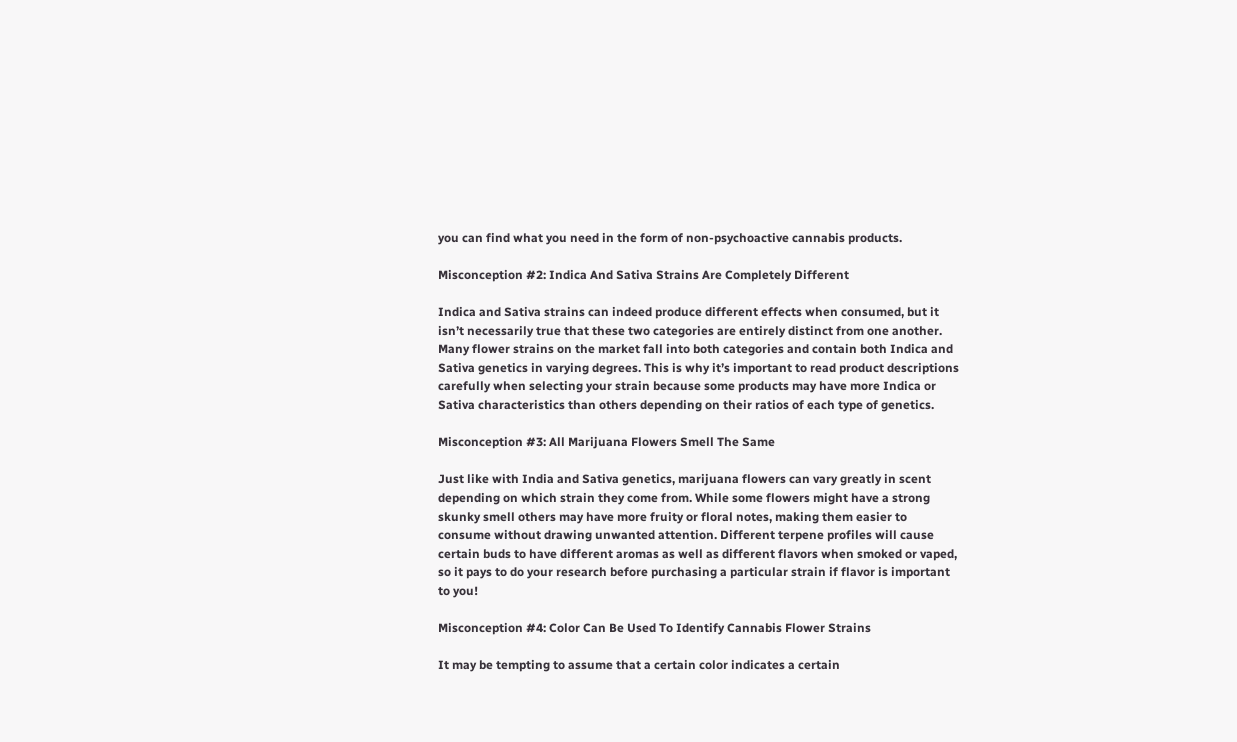you can find what you need in the form of non-psychoactive cannabis products.

Misconception #2: Indica And Sativa Strains Are Completely Different

Indica and Sativa strains can indeed produce different effects when consumed, but it isn’t necessarily true that these two categories are entirely distinct from one another. Many flower strains on the market fall into both categories and contain both Indica and Sativa genetics in varying degrees. This is why it’s important to read product descriptions carefully when selecting your strain because some products may have more Indica or Sativa characteristics than others depending on their ratios of each type of genetics.

Misconception #3: All Marijuana Flowers Smell The Same

Just like with India and Sativa genetics, marijuana flowers can vary greatly in scent depending on which strain they come from. While some flowers might have a strong skunky smell others may have more fruity or floral notes, making them easier to consume without drawing unwanted attention. Different terpene profiles will cause certain buds to have different aromas as well as different flavors when smoked or vaped, so it pays to do your research before purchasing a particular strain if flavor is important to you!

Misconception #4: Color Can Be Used To Identify Cannabis Flower Strains

It may be tempting to assume that a certain color indicates a certain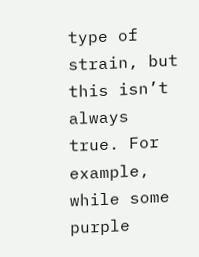type of strain, but this isn’t always true. For example, while some purple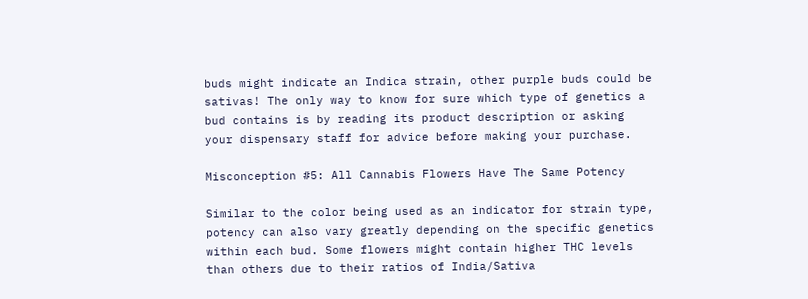buds might indicate an Indica strain, other purple buds could be sativas! The only way to know for sure which type of genetics a bud contains is by reading its product description or asking your dispensary staff for advice before making your purchase.

Misconception #5: All Cannabis Flowers Have The Same Potency

Similar to the color being used as an indicator for strain type, potency can also vary greatly depending on the specific genetics within each bud. Some flowers might contain higher THC levels than others due to their ratios of India/Sativa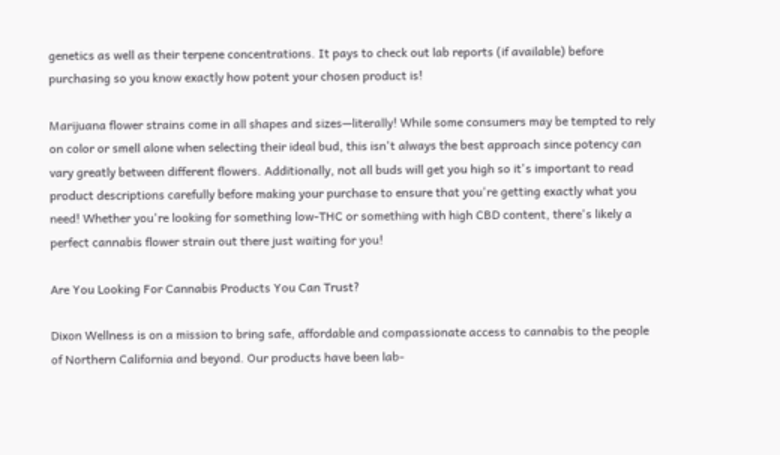genetics as well as their terpene concentrations. It pays to check out lab reports (if available) before purchasing so you know exactly how potent your chosen product is!

Marijuana flower strains come in all shapes and sizes—literally! While some consumers may be tempted to rely on color or smell alone when selecting their ideal bud, this isn't always the best approach since potency can vary greatly between different flowers. Additionally, not all buds will get you high so it's important to read product descriptions carefully before making your purchase to ensure that you're getting exactly what you need! Whether you're looking for something low-THC or something with high CBD content, there's likely a perfect cannabis flower strain out there just waiting for you!

Are You Looking For Cannabis Products You Can Trust?

Dixon Wellness is on a mission to bring safe, affordable and compassionate access to cannabis to the people of Northern California and beyond. Our products have been lab-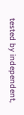tested by independent,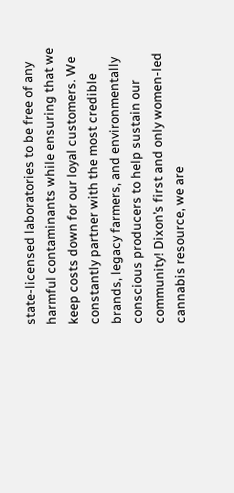state-licensed laboratories to be free of any harmful contaminants while ensuring that we keep costs down for our loyal customers. We constantly partner with the most credible brands, legacy farmers, and environmentally conscious producers to help sustain our community! Dixon’s first and only women-led cannabis resource, we are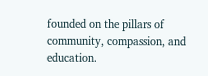founded on the pillars of community, compassion, and education.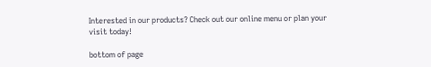Interested in our products? Check out our online menu or plan your visit today!

bottom of page